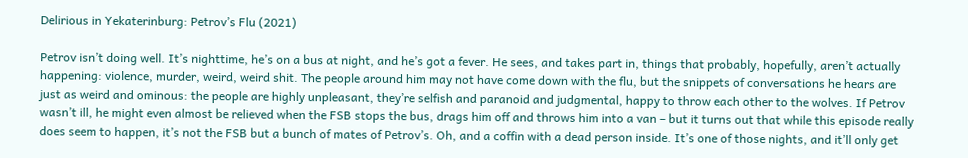Delirious in Yekaterinburg: Petrov’s Flu (2021)

Petrov isn’t doing well. It’s nighttime, he’s on a bus at night, and he’s got a fever. He sees, and takes part in, things that probably, hopefully, aren’t actually happening: violence, murder, weird, weird shit. The people around him may not have come down with the flu, but the snippets of conversations he hears are just as weird and ominous: the people are highly unpleasant, they’re selfish and paranoid and judgmental, happy to throw each other to the wolves. If Petrov wasn’t ill, he might even almost be relieved when the FSB stops the bus, drags him off and throws him into a van – but it turns out that while this episode really does seem to happen, it’s not the FSB but a bunch of mates of Petrov’s. Oh, and a coffin with a dead person inside. It’s one of those nights, and it’ll only get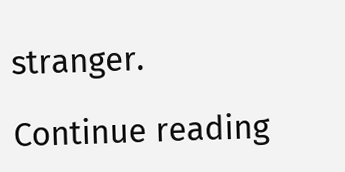stranger.

Continue reading